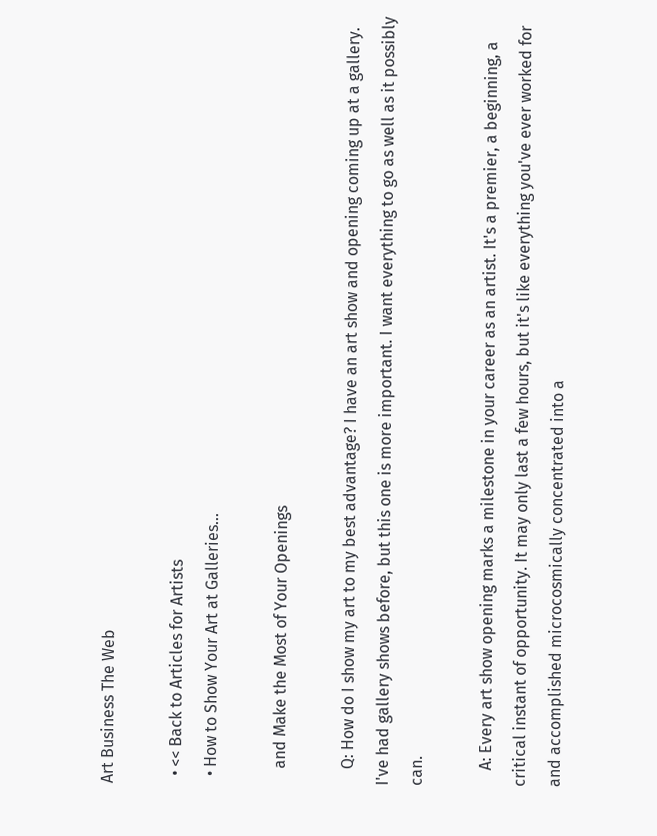Art Business The Web

  • << Back to Articles for Artists
  • How to Show Your Art at Galleries...

    and Make the Most of Your Openings

    Q: How do I show my art to my best advantage? I have an art show and opening coming up at a gallery. I've had gallery shows before, but this one is more important. I want everything to go as well as it possibly can.

    A: Every art show opening marks a milestone in your career as an artist. It's a premier, a beginning, a critical instant of opportunity. It may only last a few hours, but it's like everything you've ever worked for and accomplished microcosmically concentrated into a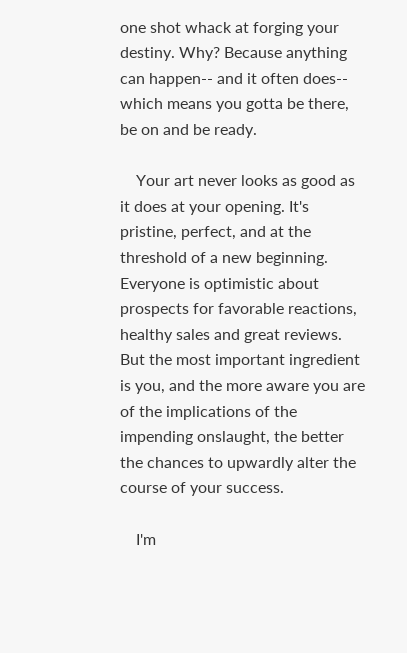one shot whack at forging your destiny. Why? Because anything can happen-- and it often does-- which means you gotta be there, be on and be ready.

    Your art never looks as good as it does at your opening. It's pristine, perfect, and at the threshold of a new beginning. Everyone is optimistic about prospects for favorable reactions, healthy sales and great reviews. But the most important ingredient is you, and the more aware you are of the implications of the impending onslaught, the better the chances to upwardly alter the course of your success.

    I'm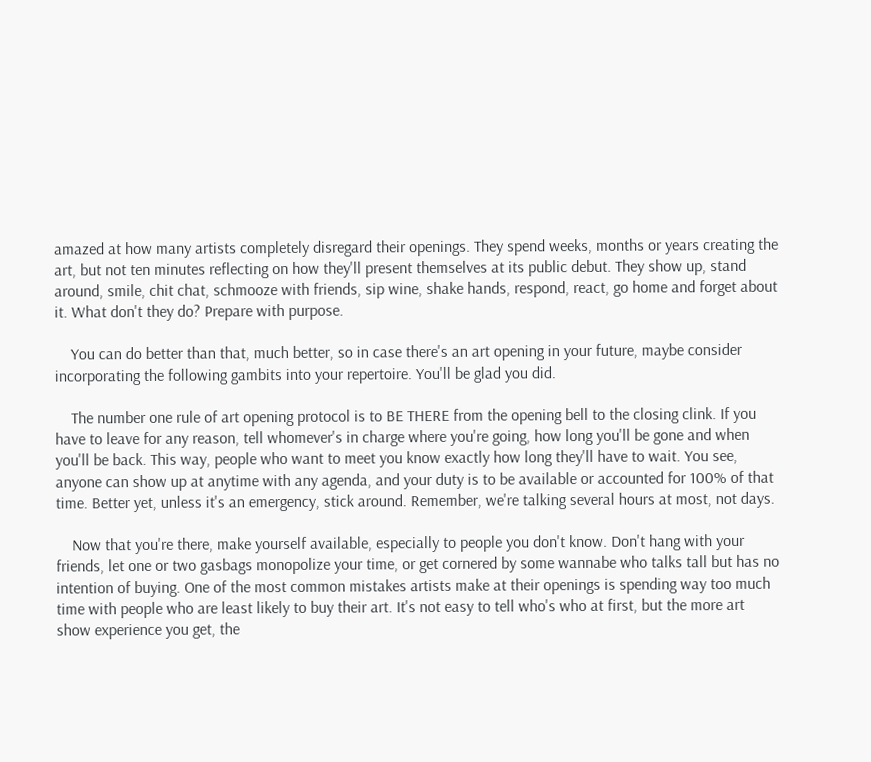amazed at how many artists completely disregard their openings. They spend weeks, months or years creating the art, but not ten minutes reflecting on how they'll present themselves at its public debut. They show up, stand around, smile, chit chat, schmooze with friends, sip wine, shake hands, respond, react, go home and forget about it. What don't they do? Prepare with purpose.

    You can do better than that, much better, so in case there's an art opening in your future, maybe consider incorporating the following gambits into your repertoire. You'll be glad you did.

    The number one rule of art opening protocol is to BE THERE from the opening bell to the closing clink. If you have to leave for any reason, tell whomever's in charge where you're going, how long you'll be gone and when you'll be back. This way, people who want to meet you know exactly how long they'll have to wait. You see, anyone can show up at anytime with any agenda, and your duty is to be available or accounted for 100% of that time. Better yet, unless it's an emergency, stick around. Remember, we're talking several hours at most, not days.

    Now that you're there, make yourself available, especially to people you don't know. Don't hang with your friends, let one or two gasbags monopolize your time, or get cornered by some wannabe who talks tall but has no intention of buying. One of the most common mistakes artists make at their openings is spending way too much time with people who are least likely to buy their art. It's not easy to tell who's who at first, but the more art show experience you get, the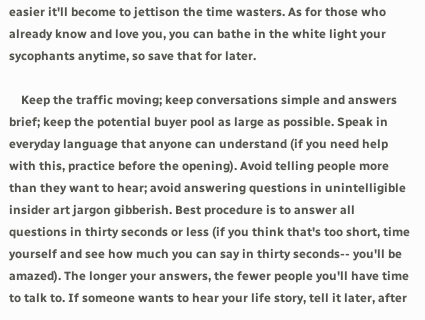easier it'll become to jettison the time wasters. As for those who already know and love you, you can bathe in the white light your sycophants anytime, so save that for later.

    Keep the traffic moving; keep conversations simple and answers brief; keep the potential buyer pool as large as possible. Speak in everyday language that anyone can understand (if you need help with this, practice before the opening). Avoid telling people more than they want to hear; avoid answering questions in unintelligible insider art jargon gibberish. Best procedure is to answer all questions in thirty seconds or less (if you think that's too short, time yourself and see how much you can say in thirty seconds-- you'll be amazed). The longer your answers, the fewer people you'll have time to talk to. If someone wants to hear your life story, tell it later, after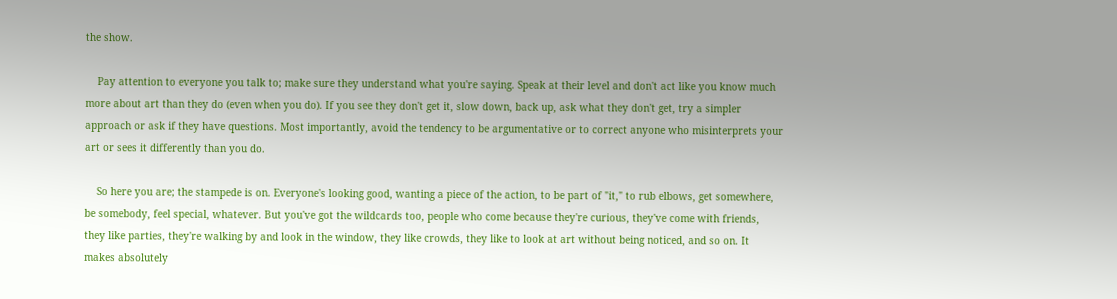the show.

    Pay attention to everyone you talk to; make sure they understand what you're saying. Speak at their level and don't act like you know much more about art than they do (even when you do). If you see they don't get it, slow down, back up, ask what they don't get, try a simpler approach or ask if they have questions. Most importantly, avoid the tendency to be argumentative or to correct anyone who misinterprets your art or sees it differently than you do.

    So here you are; the stampede is on. Everyone's looking good, wanting a piece of the action, to be part of "it," to rub elbows, get somewhere, be somebody, feel special, whatever. But you've got the wildcards too, people who come because they're curious, they've come with friends, they like parties, they're walking by and look in the window, they like crowds, they like to look at art without being noticed, and so on. It makes absolutely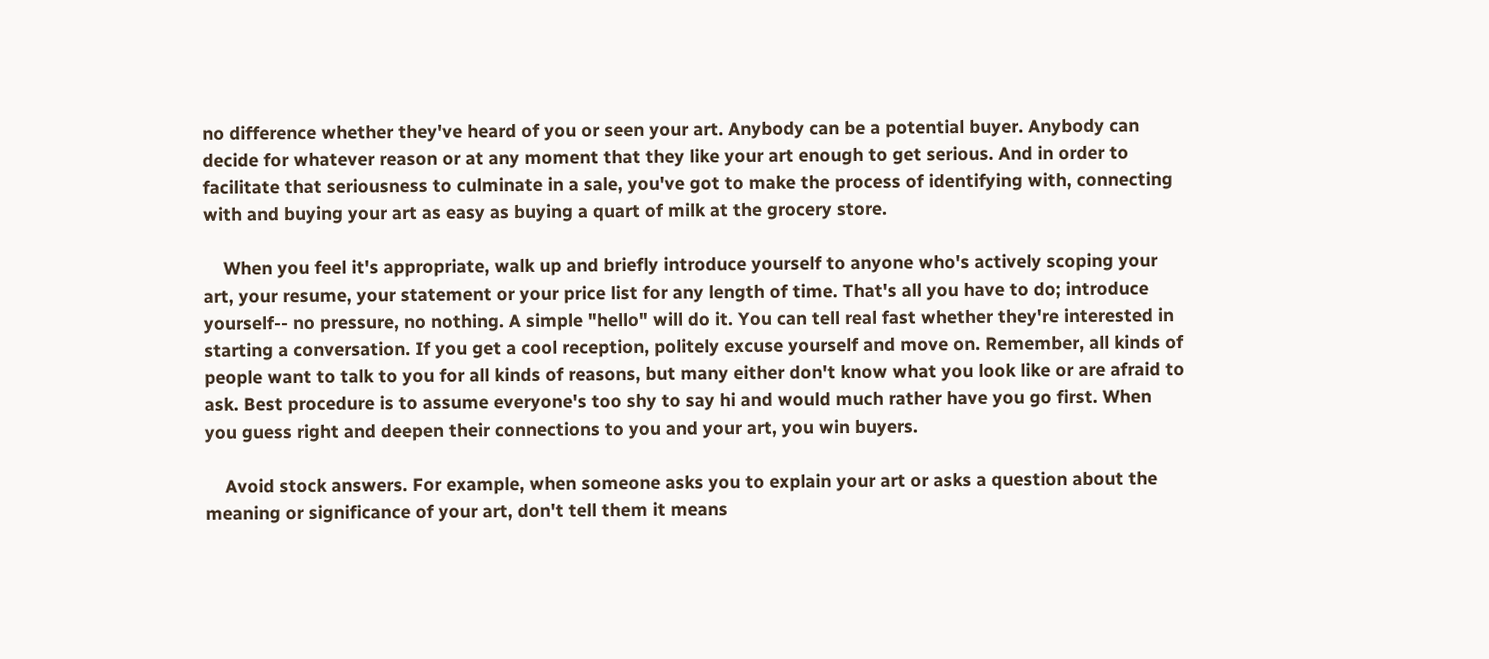no difference whether they've heard of you or seen your art. Anybody can be a potential buyer. Anybody can decide for whatever reason or at any moment that they like your art enough to get serious. And in order to facilitate that seriousness to culminate in a sale, you've got to make the process of identifying with, connecting with and buying your art as easy as buying a quart of milk at the grocery store.

    When you feel it's appropriate, walk up and briefly introduce yourself to anyone who's actively scoping your art, your resume, your statement or your price list for any length of time. That's all you have to do; introduce yourself-- no pressure, no nothing. A simple "hello" will do it. You can tell real fast whether they're interested in starting a conversation. If you get a cool reception, politely excuse yourself and move on. Remember, all kinds of people want to talk to you for all kinds of reasons, but many either don't know what you look like or are afraid to ask. Best procedure is to assume everyone's too shy to say hi and would much rather have you go first. When you guess right and deepen their connections to you and your art, you win buyers.

    Avoid stock answers. For example, when someone asks you to explain your art or asks a question about the meaning or significance of your art, don't tell them it means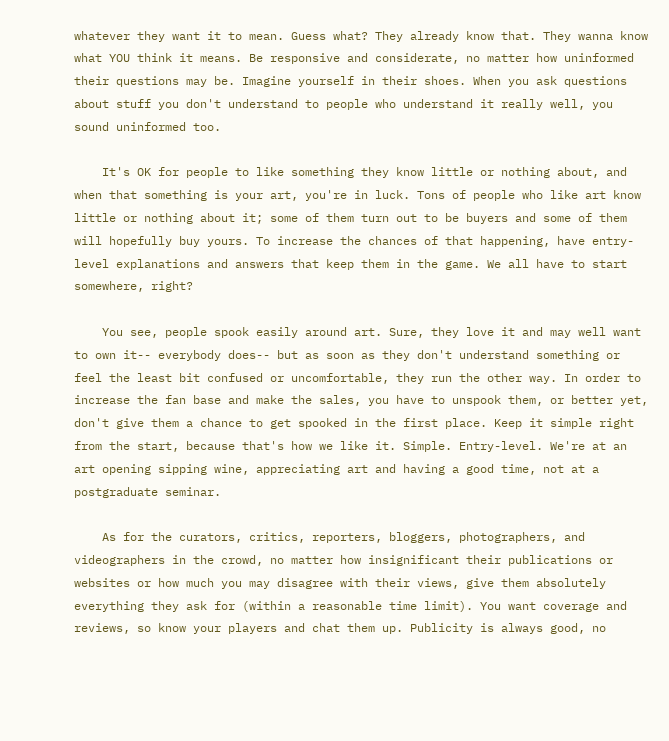whatever they want it to mean. Guess what? They already know that. They wanna know what YOU think it means. Be responsive and considerate, no matter how uninformed their questions may be. Imagine yourself in their shoes. When you ask questions about stuff you don't understand to people who understand it really well, you sound uninformed too.

    It's OK for people to like something they know little or nothing about, and when that something is your art, you're in luck. Tons of people who like art know little or nothing about it; some of them turn out to be buyers and some of them will hopefully buy yours. To increase the chances of that happening, have entry-level explanations and answers that keep them in the game. We all have to start somewhere, right?

    You see, people spook easily around art. Sure, they love it and may well want to own it-- everybody does-- but as soon as they don't understand something or feel the least bit confused or uncomfortable, they run the other way. In order to increase the fan base and make the sales, you have to unspook them, or better yet, don't give them a chance to get spooked in the first place. Keep it simple right from the start, because that's how we like it. Simple. Entry-level. We're at an art opening sipping wine, appreciating art and having a good time, not at a postgraduate seminar.

    As for the curators, critics, reporters, bloggers, photographers, and videographers in the crowd, no matter how insignificant their publications or websites or how much you may disagree with their views, give them absolutely everything they ask for (within a reasonable time limit). You want coverage and reviews, so know your players and chat them up. Publicity is always good, no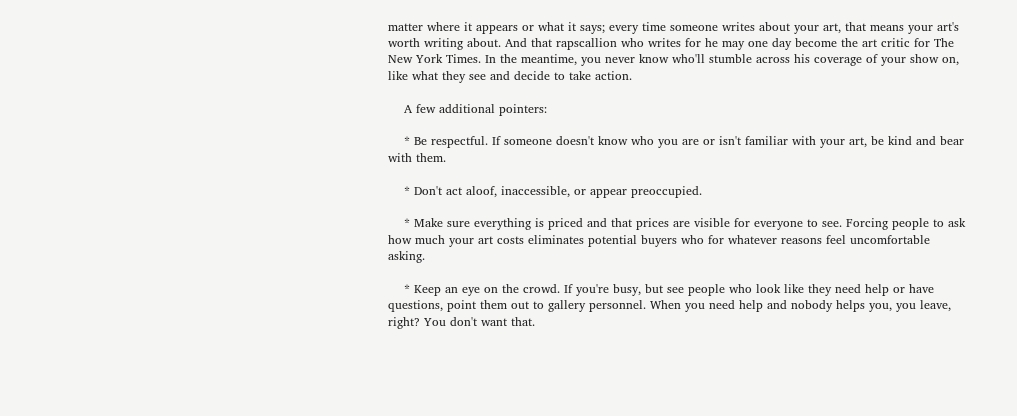matter where it appears or what it says; every time someone writes about your art, that means your art's worth writing about. And that rapscallion who writes for he may one day become the art critic for The New York Times. In the meantime, you never know who'll stumble across his coverage of your show on, like what they see and decide to take action.

    A few additional pointers:

    * Be respectful. If someone doesn't know who you are or isn't familiar with your art, be kind and bear with them.

    * Don't act aloof, inaccessible, or appear preoccupied.

    * Make sure everything is priced and that prices are visible for everyone to see. Forcing people to ask how much your art costs eliminates potential buyers who for whatever reasons feel uncomfortable asking.

    * Keep an eye on the crowd. If you're busy, but see people who look like they need help or have questions, point them out to gallery personnel. When you need help and nobody helps you, you leave, right? You don't want that.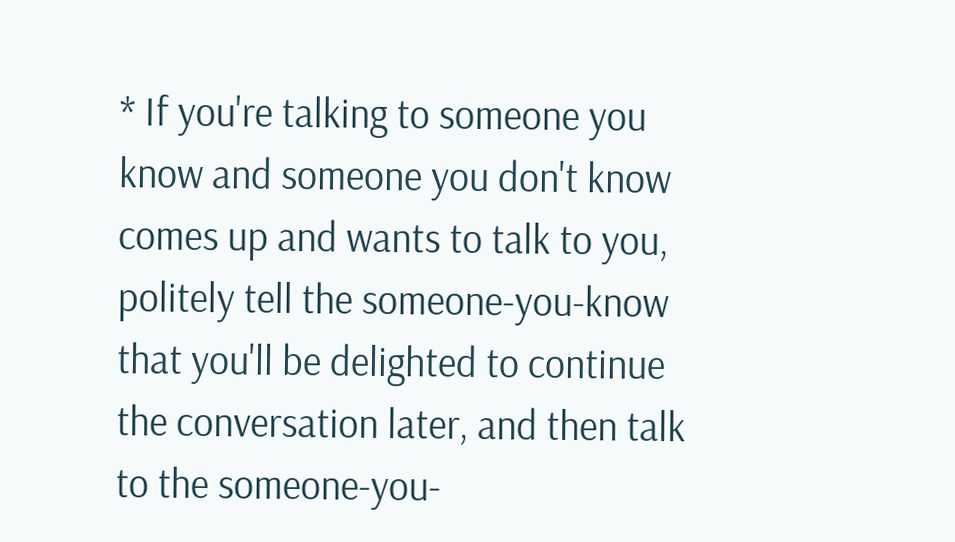* If you're talking to someone you know and someone you don't know comes up and wants to talk to you, politely tell the someone-you-know that you'll be delighted to continue the conversation later, and then talk to the someone-you-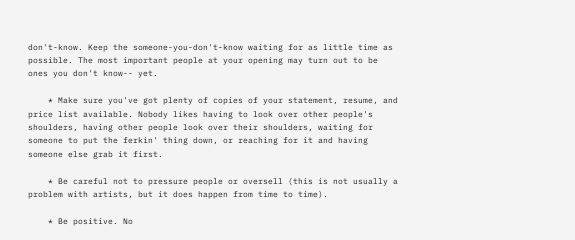don't-know. Keep the someone-you-don't-know waiting for as little time as possible. The most important people at your opening may turn out to be ones you don't know-- yet.

    * Make sure you've got plenty of copies of your statement, resume, and price list available. Nobody likes having to look over other people's shoulders, having other people look over their shoulders, waiting for someone to put the ferkin' thing down, or reaching for it and having someone else grab it first.

    * Be careful not to pressure people or oversell (this is not usually a problem with artists, but it does happen from time to time).

    * Be positive. No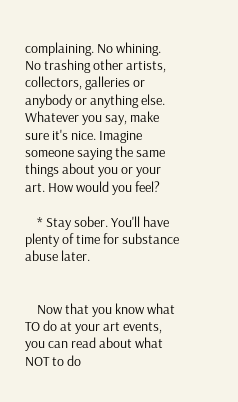complaining. No whining. No trashing other artists, collectors, galleries or anybody or anything else. Whatever you say, make sure it's nice. Imagine someone saying the same things about you or your art. How would you feel?

    * Stay sober. You'll have plenty of time for substance abuse later.


    Now that you know what TO do at your art events, you can read about what NOT to do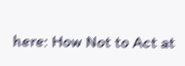here: How Not to Act at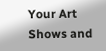Your Art Shows and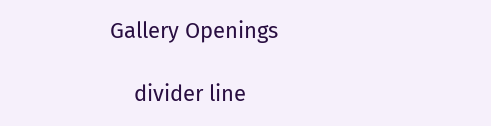Gallery Openings

    divider line